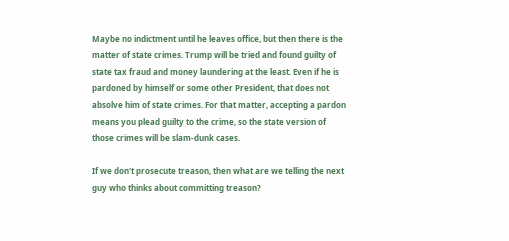Maybe no indictment until he leaves office, but then there is the matter of state crimes. Trump will be tried and found guilty of state tax fraud and money laundering at the least. Even if he is pardoned by himself or some other President, that does not absolve him of state crimes. For that matter, accepting a pardon means you plead guilty to the crime, so the state version of those crimes will be slam-dunk cases.

If we don't prosecute treason, then what are we telling the next guy who thinks about committing treason?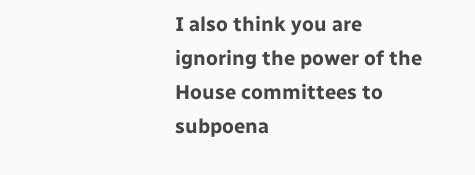I also think you are ignoring the power of the House committees to subpoena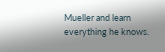Mueller and learn everything he knows.